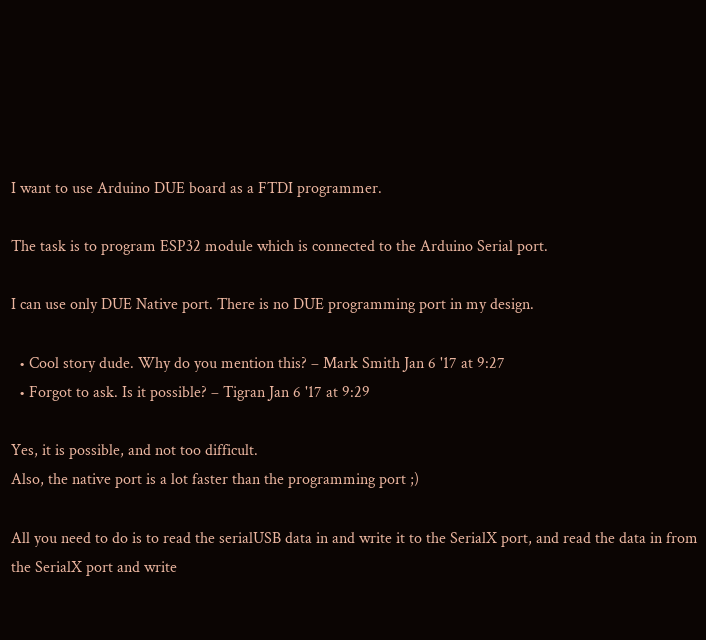I want to use Arduino DUE board as a FTDI programmer.

The task is to program ESP32 module which is connected to the Arduino Serial port.

I can use only DUE Native port. There is no DUE programming port in my design.

  • Cool story dude. Why do you mention this? – Mark Smith Jan 6 '17 at 9:27
  • Forgot to ask. Is it possible? – Tigran Jan 6 '17 at 9:29

Yes, it is possible, and not too difficult.
Also, the native port is a lot faster than the programming port ;)

All you need to do is to read the serialUSB data in and write it to the SerialX port, and read the data in from the SerialX port and write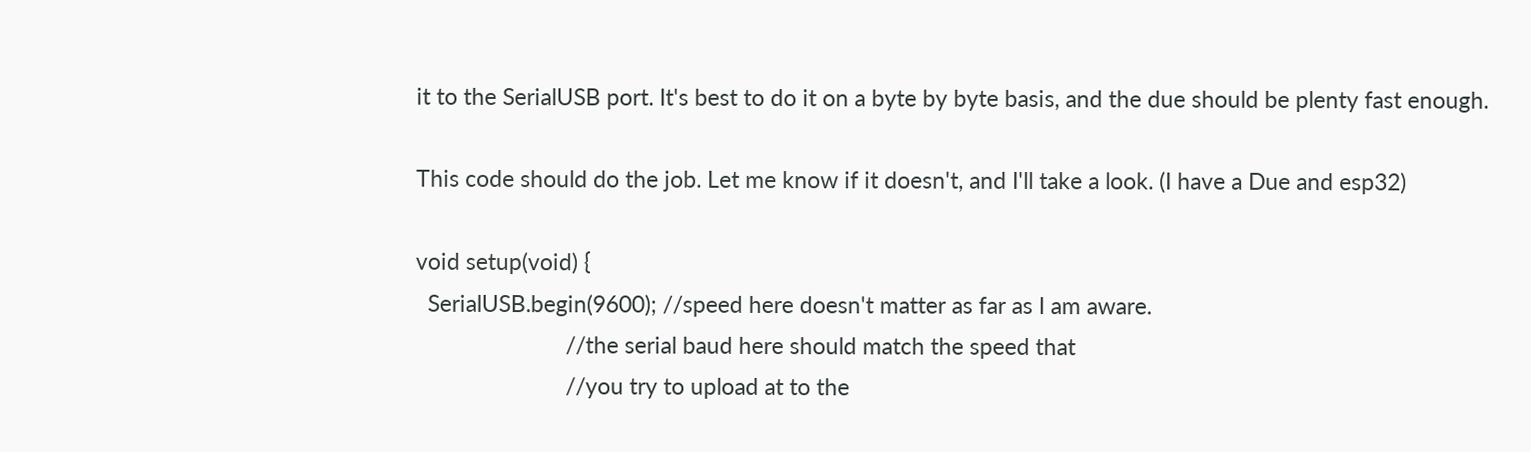it to the SerialUSB port. It's best to do it on a byte by byte basis, and the due should be plenty fast enough.

This code should do the job. Let me know if it doesn't, and I'll take a look. (I have a Due and esp32)

void setup(void) {
  SerialUSB.begin(9600); //speed here doesn't matter as far as I am aware.
                         //the serial baud here should match the speed that
                         //you try to upload at to the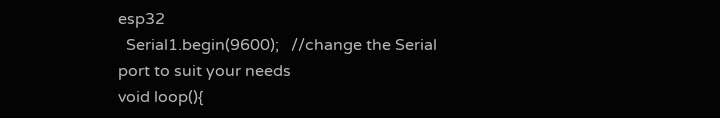esp32
  Serial1.begin(9600);   //change the Serial port to suit your needs
void loop(){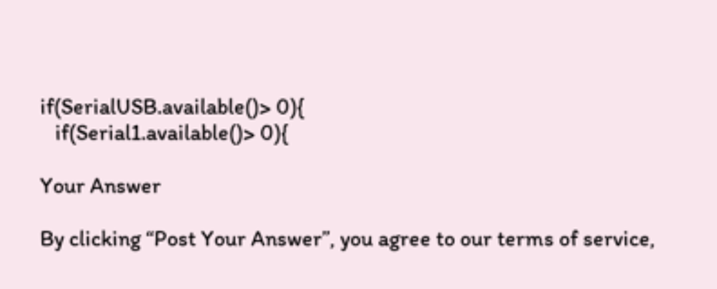if(SerialUSB.available()> 0){
   if(Serial1.available()> 0){

Your Answer

By clicking “Post Your Answer”, you agree to our terms of service,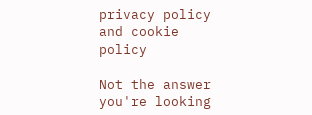privacy policy and cookie policy

Not the answer you're looking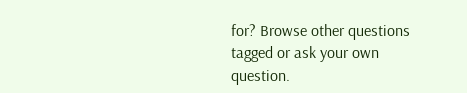for? Browse other questions tagged or ask your own question.